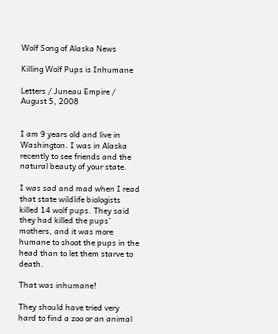Wolf Song of Alaska News

Killing Wolf Pups is Inhumane

Letters / Juneau Empire / August 5, 2008


I am 9 years old and live in Washington. I was in Alaska recently to see friends and the natural beauty of your state.

I was sad and mad when I read that state wildlife biologists killed 14 wolf pups. They said they had killed the pups' mothers, and it was more humane to shoot the pups in the head than to let them starve to death.

That was inhumane!

They should have tried very hard to find a zoo or an animal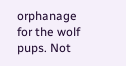orphanage for the wolf pups. Not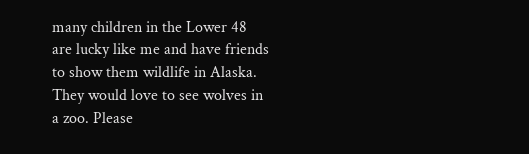many children in the Lower 48 are lucky like me and have friends to show them wildlife in Alaska. They would love to see wolves in a zoo. Please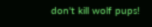don't kill wolf pups!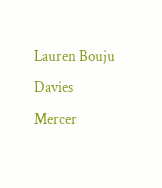Lauren Bouju Davies
Mercer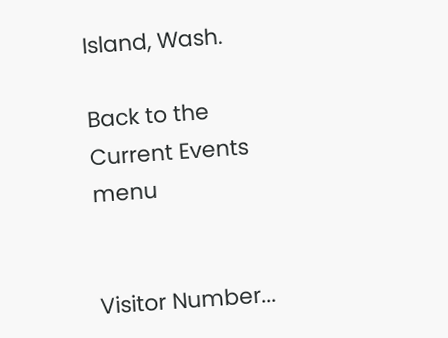Island, Wash.

Back to the Current Events menu


Visitor Number...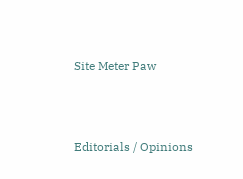Site Meter Paw



Editorials / Opinions